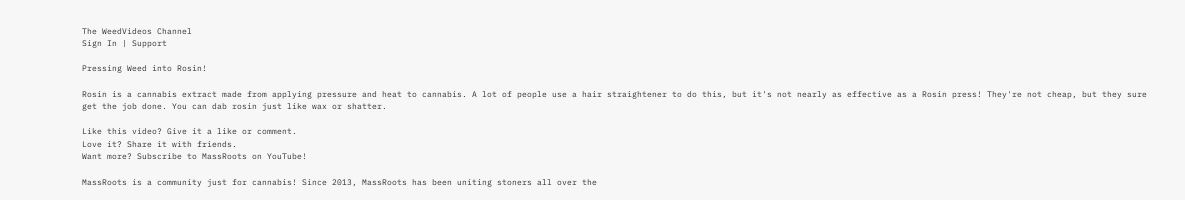The WeedVideos Channel
Sign In | Support

Pressing Weed into Rosin!

Rosin is a cannabis extract made from applying pressure and heat to cannabis. A lot of people use a hair straightener to do this, but it's not nearly as effective as a Rosin press! They're not cheap, but they sure get the job done. You can dab rosin just like wax or shatter.

Like this video? Give it a like or comment.
Love it? Share it with friends.
Want more? Subscribe to MassRoots on YouTube!

MassRoots is a community just for cannabis! Since 2013, MassRoots has been uniting stoners all over the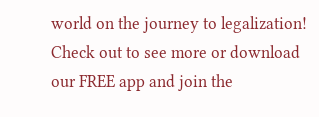world on the journey to legalization! Check out to see more or download our FREE app and join the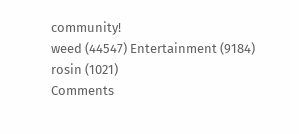community!
weed (44547) Entertainment (9184) rosin (1021)
Comments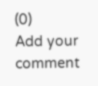(0)
Add your comment